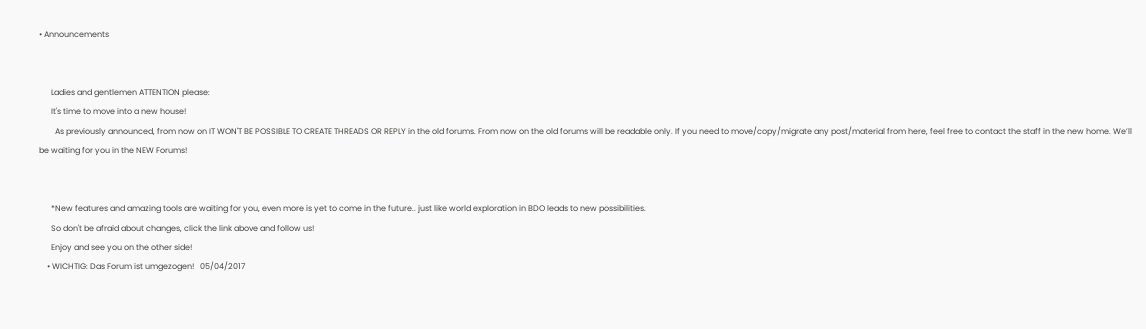• Announcements


      Ladies and gentlemen ATTENTION please:
      It's time to move into a new house!
        As previously announced, from now on IT WON'T BE POSSIBLE TO CREATE THREADS OR REPLY in the old forums. From now on the old forums will be readable only. If you need to move/copy/migrate any post/material from here, feel free to contact the staff in the new home. We’ll be waiting for you in the NEW Forums!


      *New features and amazing tools are waiting for you, even more is yet to come in the future.. just like world exploration in BDO leads to new possibilities.
      So don't be afraid about changes, click the link above and follow us!
      Enjoy and see you on the other side!
    • WICHTIG: Das Forum ist umgezogen!   05/04/2017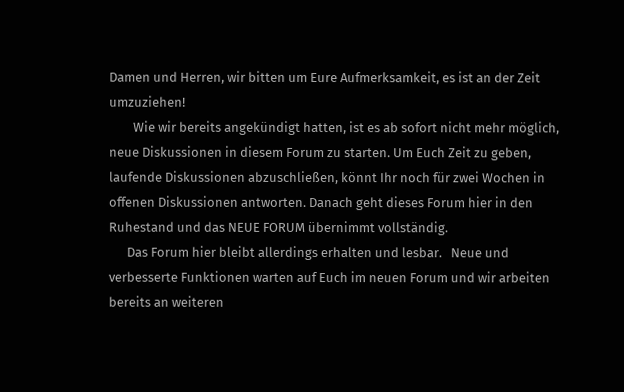Damen und Herren, wir bitten um Eure Aufmerksamkeit, es ist an der Zeit umzuziehen!
        Wie wir bereits angekündigt hatten, ist es ab sofort nicht mehr möglich, neue Diskussionen in diesem Forum zu starten. Um Euch Zeit zu geben, laufende Diskussionen abzuschließen, könnt Ihr noch für zwei Wochen in offenen Diskussionen antworten. Danach geht dieses Forum hier in den Ruhestand und das NEUE FORUM übernimmt vollständig.
      Das Forum hier bleibt allerdings erhalten und lesbar.   Neue und verbesserte Funktionen warten auf Euch im neuen Forum und wir arbeiten bereits an weiteren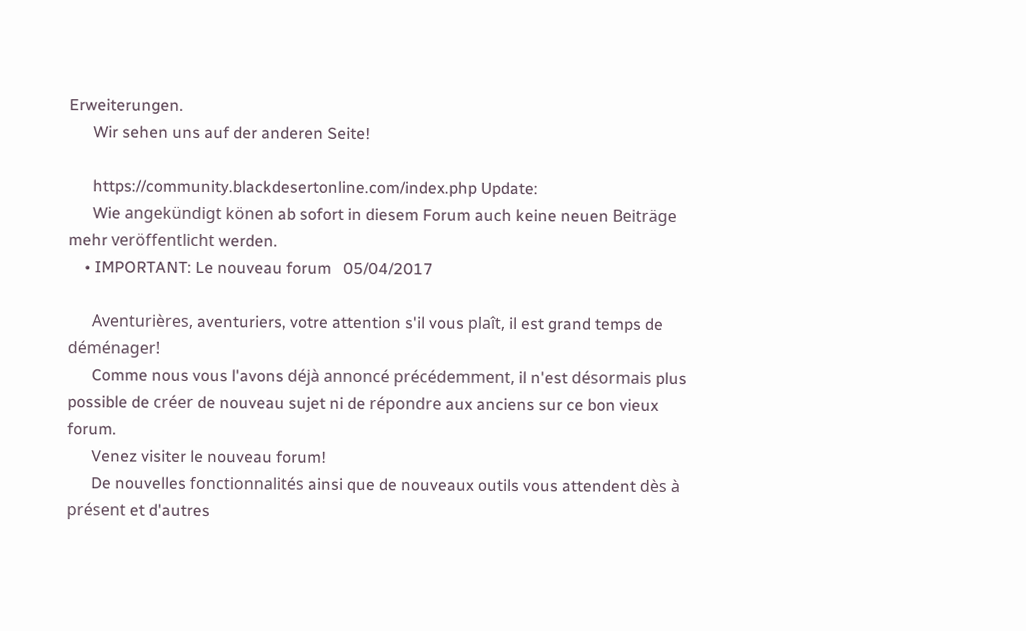Erweiterungen.
      Wir sehen uns auf der anderen Seite!

      https://community.blackdesertonline.com/index.php Update:
      Wie angekündigt könen ab sofort in diesem Forum auch keine neuen Beiträge mehr veröffentlicht werden.
    • IMPORTANT: Le nouveau forum   05/04/2017

      Aventurières, aventuriers, votre attention s'il vous plaît, il est grand temps de déménager!
      Comme nous vous l'avons déjà annoncé précédemment, il n'est désormais plus possible de créer de nouveau sujet ni de répondre aux anciens sur ce bon vieux forum.
      Venez visiter le nouveau forum!
      De nouvelles fonctionnalités ainsi que de nouveaux outils vous attendent dès à présent et d'autres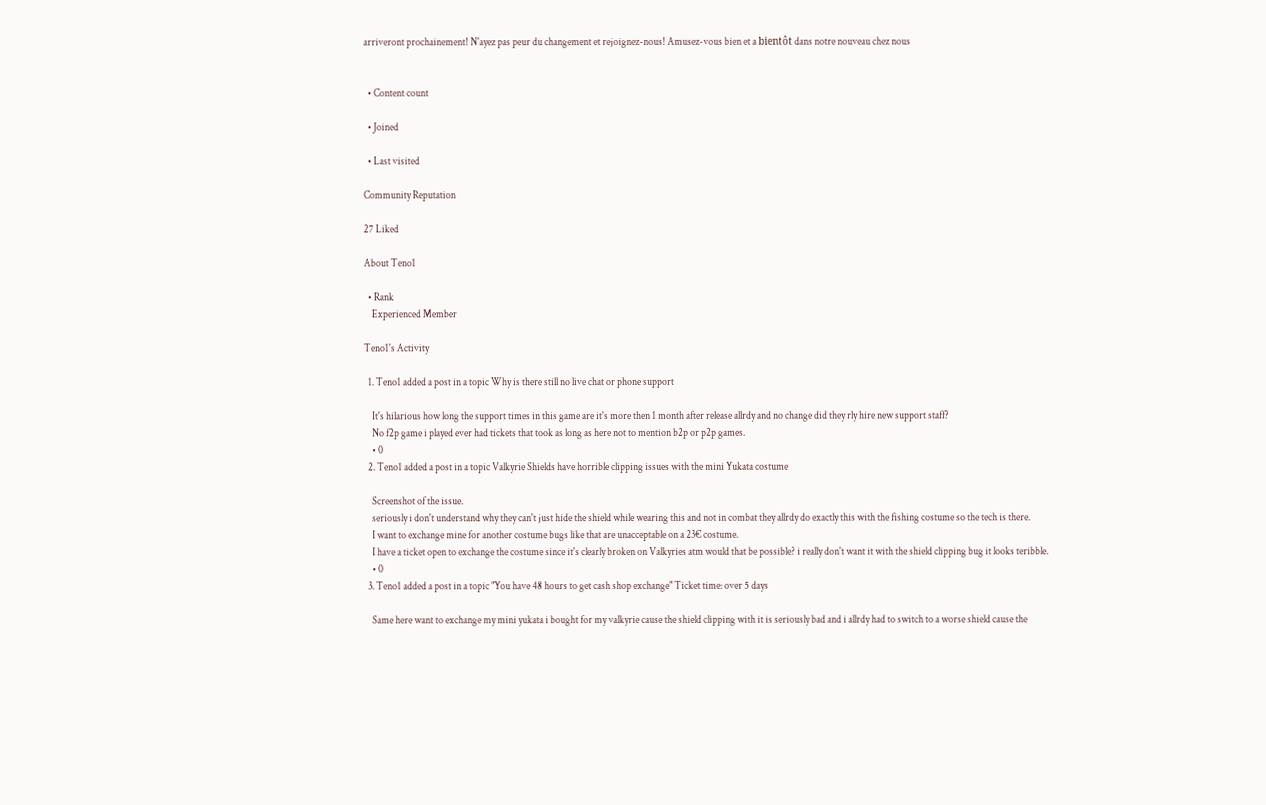arriveront prochainement! N'ayez pas peur du changement et rejoignez-nous! Amusez-vous bien et a bientôt dans notre nouveau chez nous


  • Content count

  • Joined

  • Last visited

Community Reputation

27 Liked

About Teno1

  • Rank
    Experienced Member

Teno1's Activity

  1. Teno1 added a post in a topic Why is there still no live chat or phone support

    It's hilarious how long the support times in this game are it's more then 1 month after release allrdy and no change did they rly hire new support staff?
    No f2p game i played ever had tickets that took as long as here not to mention b2p or p2p games.
    • 0
  2. Teno1 added a post in a topic Valkyrie Shields have horrible clipping issues with the mini Yukata costume

    Screenshot of the issue.
    seriously i don't understand why they can't just hide the shield while wearing this and not in combat they allrdy do exactly this with the fishing costume so the tech is there.
    I want to exchange mine for another costume bugs like that are unacceptable on a 23€ costume.
    I have a ticket open to exchange the costume since it's clearly broken on Valkyries atm would that be possible? i really don't want it with the shield clipping bug it looks teribble.
    • 0
  3. Teno1 added a post in a topic "You have 48 hours to get cash shop exchange" Ticket time: over 5 days

    Same here want to exchange my mini yukata i bought for my valkyrie cause the shield clipping with it is seriously bad and i allrdy had to switch to a worse shield cause the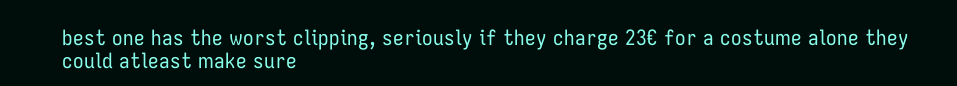best one has the worst clipping, seriously if they charge 23€ for a costume alone they could atleast make sure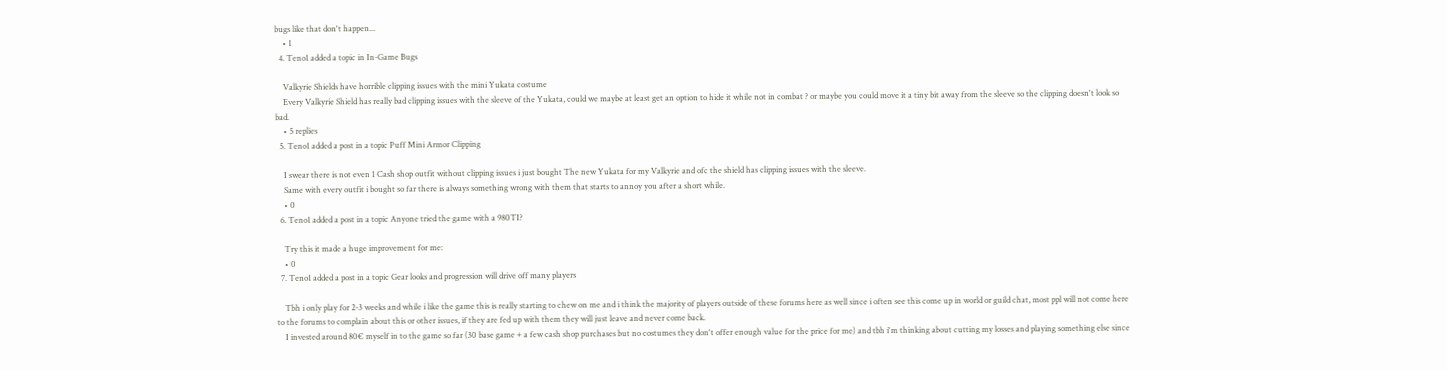bugs like that don't happen...
    • 1
  4. Teno1 added a topic in In-Game Bugs

    Valkyrie Shields have horrible clipping issues with the mini Yukata costume
    Every Valkyrie Shield has really bad clipping issues with the sleeve of the Yukata, could we maybe at least get an option to hide it while not in combat ? or maybe you could move it a tiny bit away from the sleeve so the clipping doesn't look so bad.
    • 5 replies
  5. Teno1 added a post in a topic Puff Mini Armor Clipping

    I swear there is not even 1 Cash shop outfit without clipping issues i just bought The new Yukata for my Valkyrie and ofc the shield has clipping issues with the sleeve.
    Same with every outfit i bought so far there is always something wrong with them that starts to annoy you after a short while.
    • 0
  6. Teno1 added a post in a topic Anyone tried the game with a 980TI?

    Try this it made a huge improvement for me:
    • 0
  7. Teno1 added a post in a topic Gear looks and progression will drive off many players

    Tbh i only play for 2-3 weeks and while i like the game this is really starting to chew on me and i think the majority of players outside of these forums here as well since i often see this come up in world or guild chat, most ppl will not come here to the forums to complain about this or other issues, if they are fed up with them they will just leave and never come back.
    I invested around 80€ myself in to the game so far (30 base game + a few cash shop purchases but no costumes they don't offer enough value for the price for me) and tbh i'm thinking about cutting my losses and playing something else since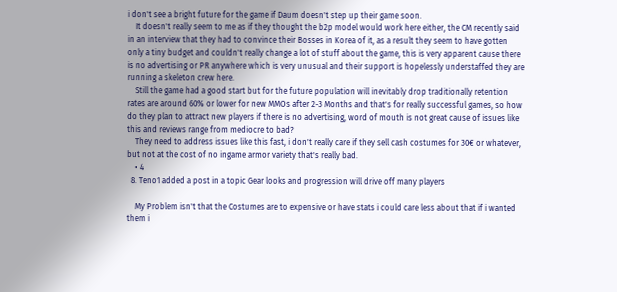i don't see a bright future for the game if Daum doesn't step up their game soon.
    It doesn't really seem to me as if they thought the b2p model would work here either, the CM recently said in an interview that they had to convince their Bosses in Korea of it, as a result they seem to have gotten only a tiny budget and couldn't really change a lot of stuff about the game, this is very apparent cause there is no advertising or PR anywhere which is very unusual and their support is hopelessly understaffed they are running a skeleton crew here.
    Still the game had a good start but for the future population will inevitably drop traditionally retention rates are around 60% or lower for new MMOs after 2-3 Months and that's for really successful games, so how do they plan to attract new players if there is no advertising, word of mouth is not great cause of issues like this and reviews range from mediocre to bad?
    They need to address issues like this fast, i don't really care if they sell cash costumes for 30€ or whatever, but not at the cost of no ingame armor variety that's really bad.
    • 4
  8. Teno1 added a post in a topic Gear looks and progression will drive off many players

    My Problem isn't that the Costumes are to expensive or have stats i could care less about that if i wanted them i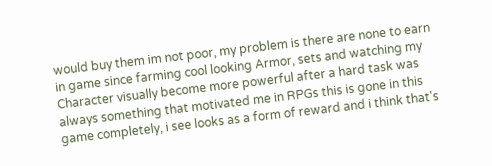would buy them im not poor, my problem is there are none to earn in game since farming cool looking Armor, sets and watching my Character visually become more powerful after a hard task was always something that motivated me in RPGs this is gone in this game completely, i see looks as a form of reward and i think that's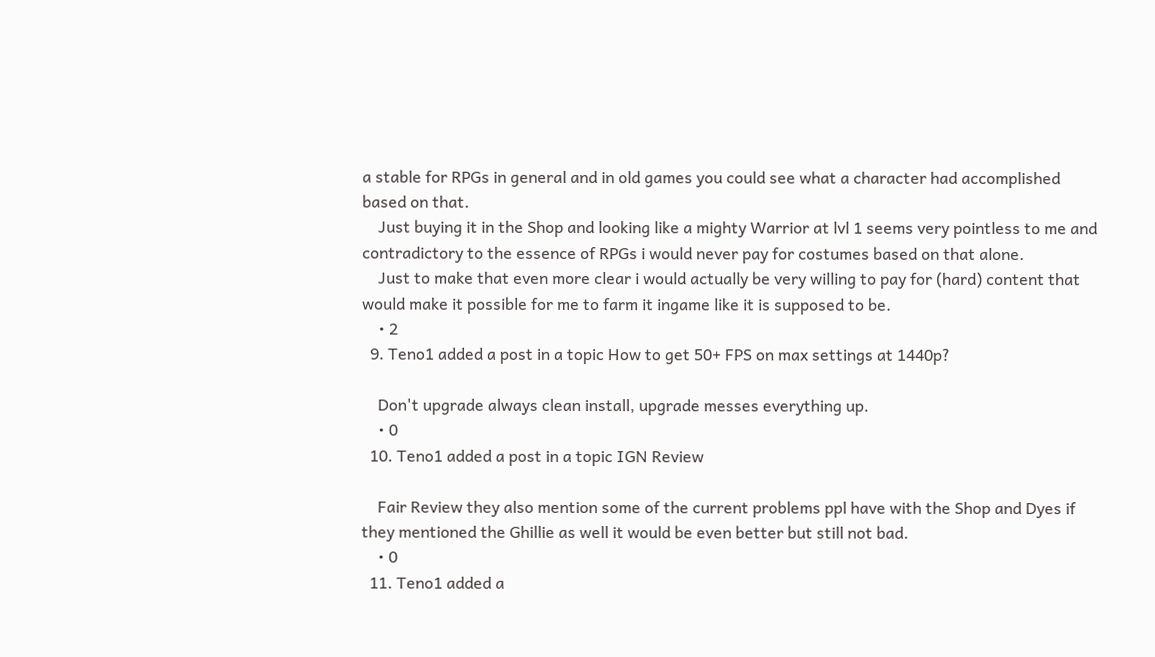a stable for RPGs in general and in old games you could see what a character had accomplished based on that.
    Just buying it in the Shop and looking like a mighty Warrior at lvl 1 seems very pointless to me and contradictory to the essence of RPGs i would never pay for costumes based on that alone.
    Just to make that even more clear i would actually be very willing to pay for (hard) content that would make it possible for me to farm it ingame like it is supposed to be.
    • 2
  9. Teno1 added a post in a topic How to get 50+ FPS on max settings at 1440p?

    Don't upgrade always clean install, upgrade messes everything up.
    • 0
  10. Teno1 added a post in a topic IGN Review

    Fair Review they also mention some of the current problems ppl have with the Shop and Dyes if they mentioned the Ghillie as well it would be even better but still not bad.
    • 0
  11. Teno1 added a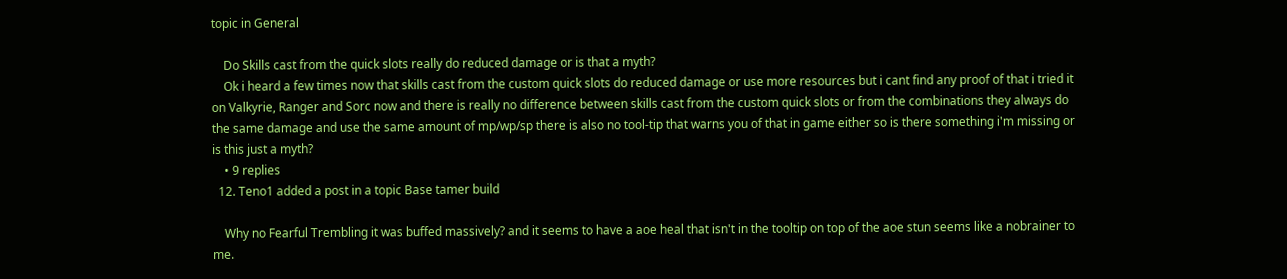topic in General

    Do Skills cast from the quick slots really do reduced damage or is that a myth?
    Ok i heard a few times now that skills cast from the custom quick slots do reduced damage or use more resources but i cant find any proof of that i tried it on Valkyrie, Ranger and Sorc now and there is really no difference between skills cast from the custom quick slots or from the combinations they always do the same damage and use the same amount of mp/wp/sp there is also no tool-tip that warns you of that in game either so is there something i'm missing or is this just a myth?
    • 9 replies
  12. Teno1 added a post in a topic Base tamer build

    Why no Fearful Trembling it was buffed massively? and it seems to have a aoe heal that isn't in the tooltip on top of the aoe stun seems like a nobrainer to me.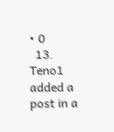• 0
  13. Teno1 added a post in a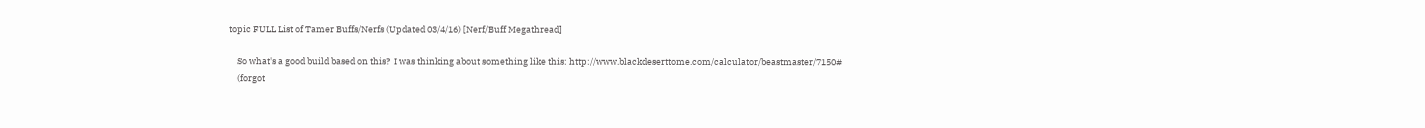topic FULL List of Tamer Buffs/Nerfs (Updated 03/4/16) [Nerf/Buff Megathread]

    So what's a good build based on this?  I was thinking about something like this: http://www.blackdeserttome.com/calculator/beastmaster/7150#
    (forgot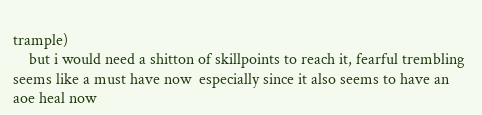trample)
    but i would need a shitton of skillpoints to reach it, fearful trembling seems like a must have now  especially since it also seems to have an aoe heal now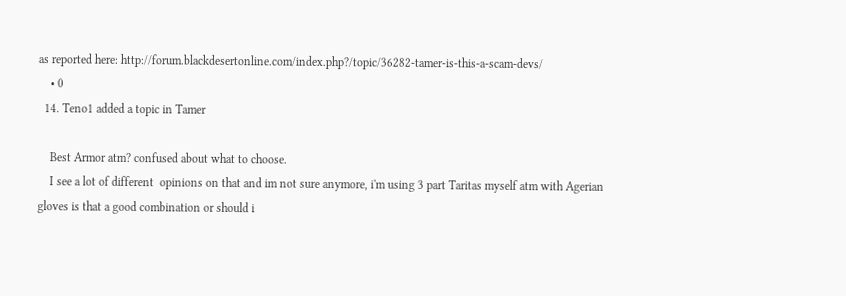as reported here: http://forum.blackdesertonline.com/index.php?/topic/36282-tamer-is-this-a-scam-devs/
    • 0
  14. Teno1 added a topic in Tamer

    Best Armor atm? confused about what to choose.
    I see a lot of different  opinions on that and im not sure anymore, i'm using 3 part Taritas myself atm with Agerian gloves is that a good combination or should i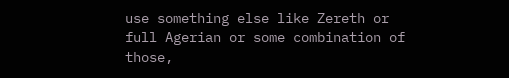use something else like Zereth or full Agerian or some combination of those,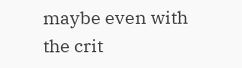maybe even with the crit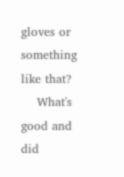gloves or something like that?
    What's good and did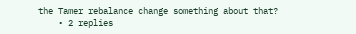the Tamer rebalance change something about that?
    • 2 replies